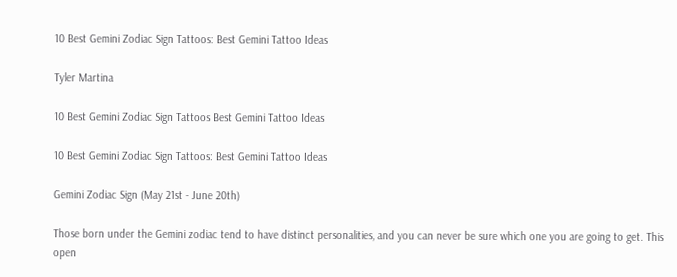10 Best Gemini Zodiac Sign Tattoos: Best Gemini Tattoo Ideas

Tyler Martina

10 Best Gemini Zodiac Sign Tattoos Best Gemini Tattoo Ideas

10 Best Gemini Zodiac Sign Tattoos: Best Gemini Tattoo Ideas

Gemini Zodiac Sign (May 21st - June 20th)

Those born under the Gemini zodiac tend to have distinct personalities, and you can never be sure which one you are going to get. This open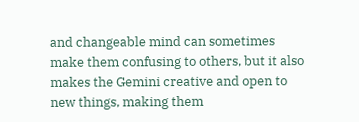and changeable mind can sometimes make them confusing to others, but it also makes the Gemini creative and open to new things, making them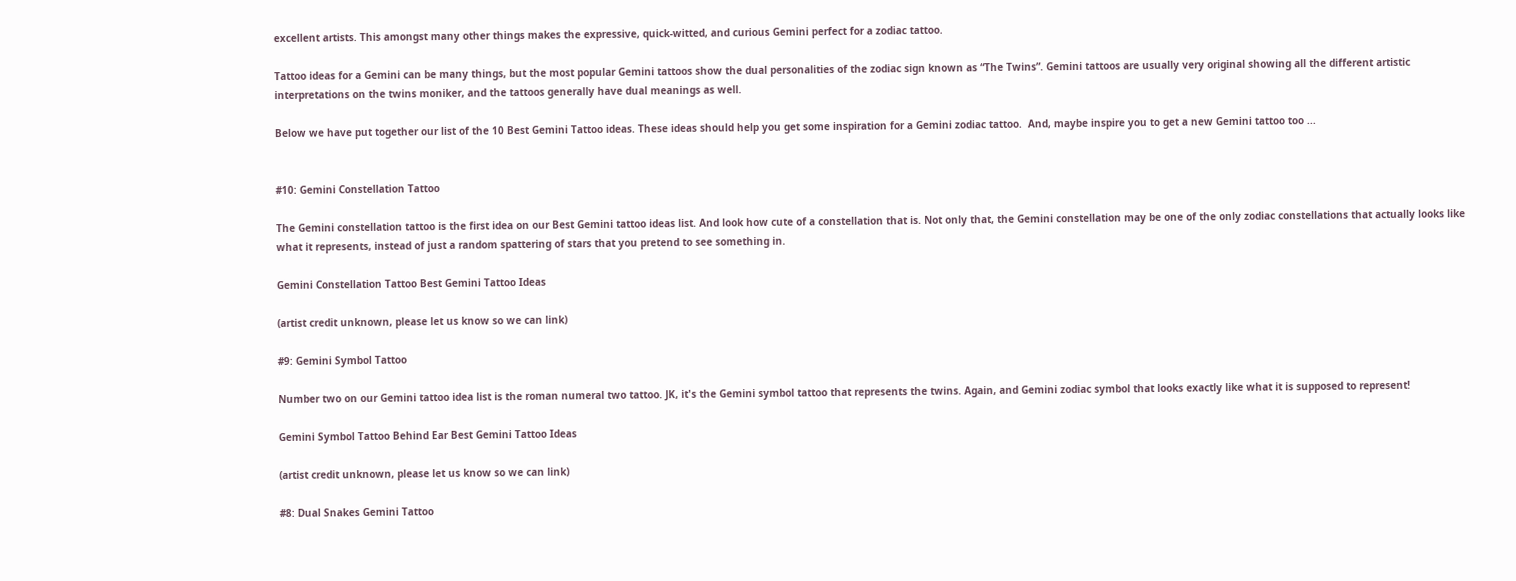excellent artists. This amongst many other things makes the expressive, quick-witted, and curious Gemini perfect for a zodiac tattoo.

Tattoo ideas for a Gemini can be many things, but the most popular Gemini tattoos show the dual personalities of the zodiac sign known as “The Twins”. Gemini tattoos are usually very original showing all the different artistic interpretations on the twins moniker, and the tattoos generally have dual meanings as well.

Below we have put together our list of the 10 Best Gemini Tattoo ideas. These ideas should help you get some inspiration for a Gemini zodiac tattoo.  And, maybe inspire you to get a new Gemini tattoo too ...


#10: Gemini Constellation Tattoo

The Gemini constellation tattoo is the first idea on our Best Gemini tattoo ideas list. And look how cute of a constellation that is. Not only that, the Gemini constellation may be one of the only zodiac constellations that actually looks like what it represents, instead of just a random spattering of stars that you pretend to see something in.

Gemini Constellation Tattoo Best Gemini Tattoo Ideas

(artist credit unknown, please let us know so we can link)

#9: Gemini Symbol Tattoo

Number two on our Gemini tattoo idea list is the roman numeral two tattoo. JK, it's the Gemini symbol tattoo that represents the twins. Again, and Gemini zodiac symbol that looks exactly like what it is supposed to represent!

Gemini Symbol Tattoo Behind Ear Best Gemini Tattoo Ideas

(artist credit unknown, please let us know so we can link)

#8: Dual Snakes Gemini Tattoo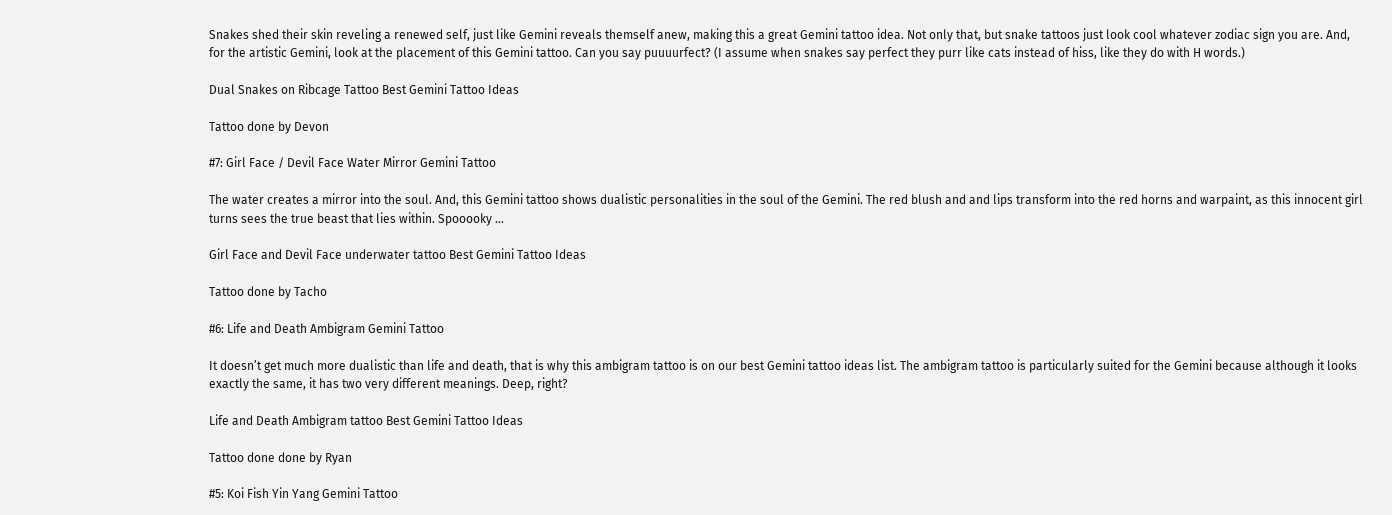Snakes shed their skin reveling a renewed self, just like Gemini reveals themself anew, making this a great Gemini tattoo idea. Not only that, but snake tattoos just look cool whatever zodiac sign you are. And, for the artistic Gemini, look at the placement of this Gemini tattoo. Can you say puuuurfect? (I assume when snakes say perfect they purr like cats instead of hiss, like they do with H words.)

Dual Snakes on Ribcage Tattoo Best Gemini Tattoo Ideas

Tattoo done by Devon

#7: Girl Face / Devil Face Water Mirror Gemini Tattoo

The water creates a mirror into the soul. And, this Gemini tattoo shows dualistic personalities in the soul of the Gemini. The red blush and and lips transform into the red horns and warpaint, as this innocent girl turns sees the true beast that lies within. Spooooky ...

Girl Face and Devil Face underwater tattoo Best Gemini Tattoo Ideas

Tattoo done by Tacho

#6: Life and Death Ambigram Gemini Tattoo

It doesn’t get much more dualistic than life and death, that is why this ambigram tattoo is on our best Gemini tattoo ideas list. The ambigram tattoo is particularly suited for the Gemini because although it looks exactly the same, it has two very different meanings. Deep, right?

Life and Death Ambigram tattoo Best Gemini Tattoo Ideas

Tattoo done done by Ryan

#5: Koi Fish Yin Yang Gemini Tattoo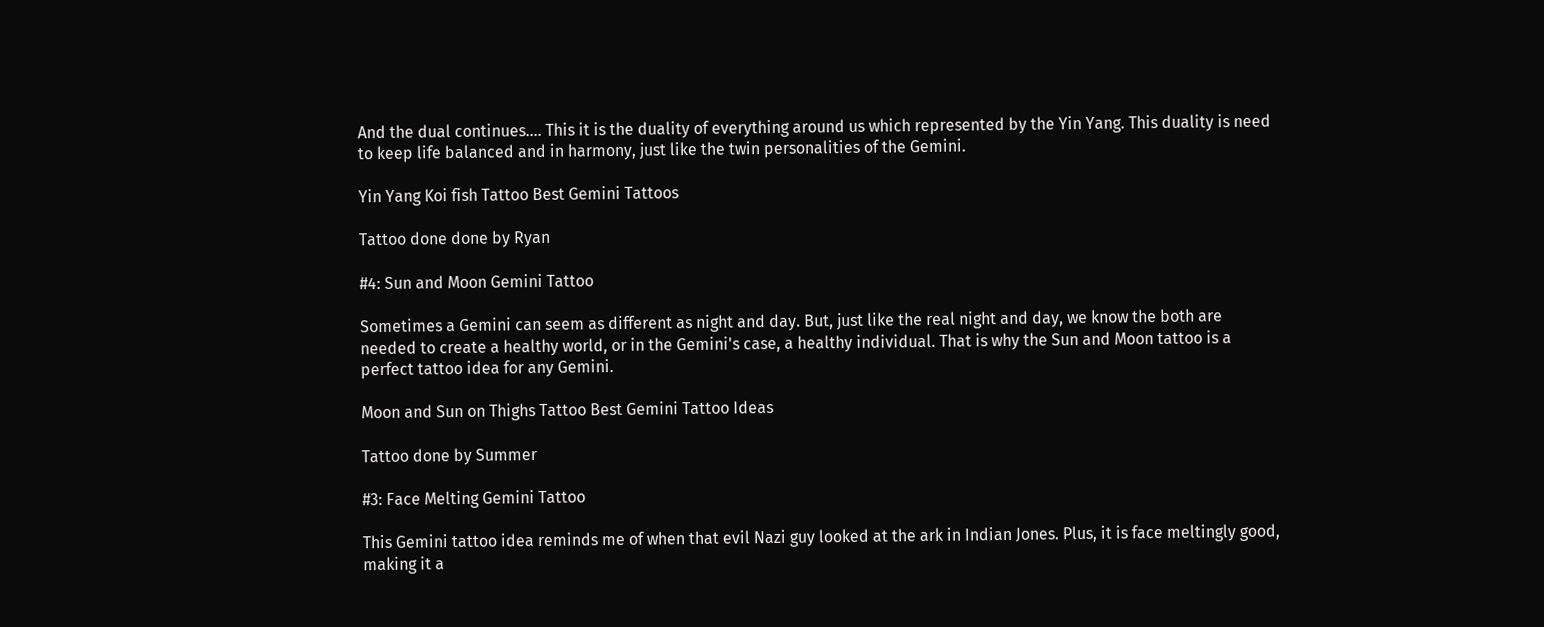And the dual continues.... This it is the duality of everything around us which represented by the Yin Yang. This duality is need to keep life balanced and in harmony, just like the twin personalities of the Gemini.

Yin Yang Koi fish Tattoo Best Gemini Tattoos

Tattoo done done by Ryan

#4: Sun and Moon Gemini Tattoo

Sometimes a Gemini can seem as different as night and day. But, just like the real night and day, we know the both are needed to create a healthy world, or in the Gemini's case, a healthy individual. That is why the Sun and Moon tattoo is a perfect tattoo idea for any Gemini.

Moon and Sun on Thighs Tattoo Best Gemini Tattoo Ideas

Tattoo done by Summer

#3: Face Melting Gemini Tattoo

This Gemini tattoo idea reminds me of when that evil Nazi guy looked at the ark in Indian Jones. Plus, it is face meltingly good, making it a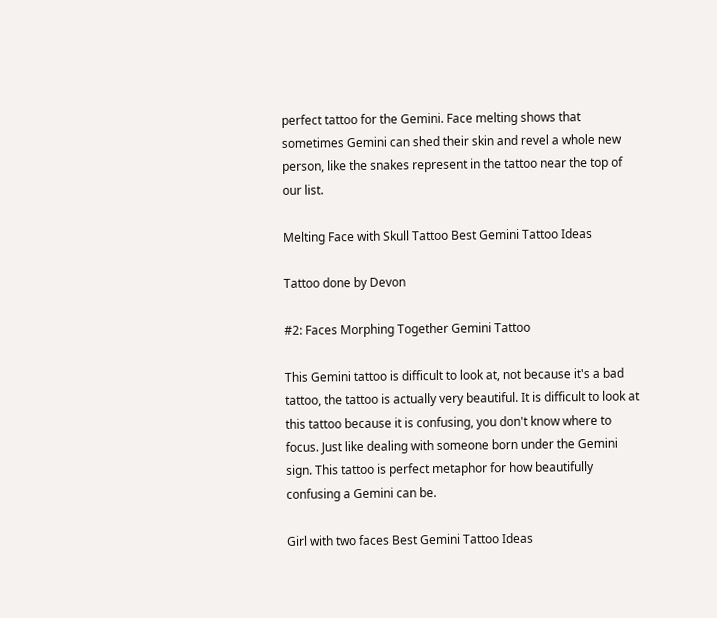perfect tattoo for the Gemini. Face melting shows that sometimes Gemini can shed their skin and revel a whole new person, like the snakes represent in the tattoo near the top of our list.

Melting Face with Skull Tattoo Best Gemini Tattoo Ideas

Tattoo done by Devon

#2: Faces Morphing Together Gemini Tattoo

This Gemini tattoo is difficult to look at, not because it's a bad tattoo, the tattoo is actually very beautiful. It is difficult to look at this tattoo because it is confusing, you don't know where to focus. Just like dealing with someone born under the Gemini sign. This tattoo is perfect metaphor for how beautifully confusing a Gemini can be.

Girl with two faces Best Gemini Tattoo Ideas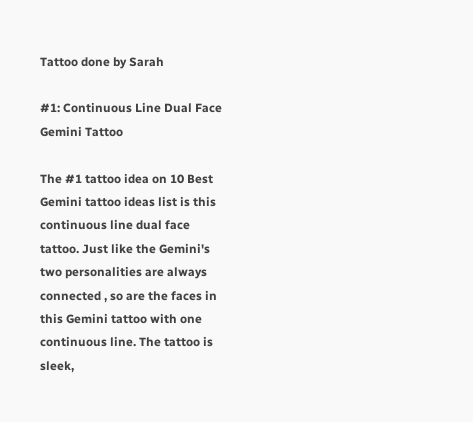Tattoo done by Sarah

#1: Continuous Line Dual Face Gemini Tattoo

The #1 tattoo idea on 10 Best Gemini tattoo ideas list is this continuous line dual face tattoo. Just like the Gemini's two personalities are always connected , so are the faces in this Gemini tattoo with one continuous line. The tattoo is sleek,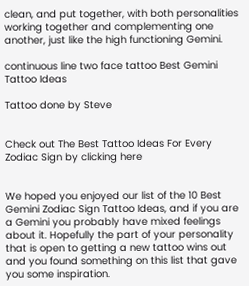clean, and put together, with both personalities working together and complementing one another, just like the high functioning Gemini.

continuous line two face tattoo Best Gemini Tattoo Ideas

Tattoo done by Steve


Check out The Best Tattoo Ideas For Every Zodiac Sign by clicking here


We hoped you enjoyed our list of the 10 Best Gemini Zodiac Sign Tattoo Ideas, and if you are a Gemini you probably have mixed feelings about it. Hopefully the part of your personality that is open to getting a new tattoo wins out and you found something on this list that gave you some inspiration.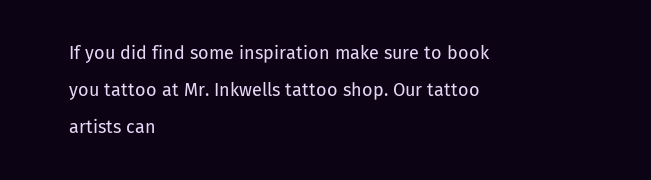If you did find some inspiration make sure to book you tattoo at Mr. Inkwells tattoo shop. Our tattoo artists can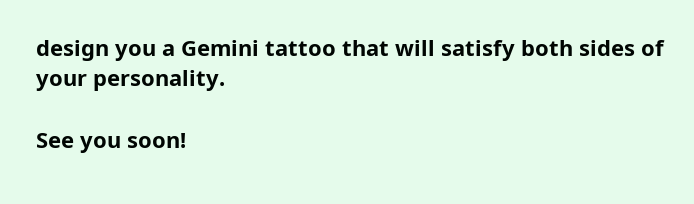design you a Gemini tattoo that will satisfy both sides of your personality.

See you soon!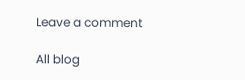Leave a comment

All blog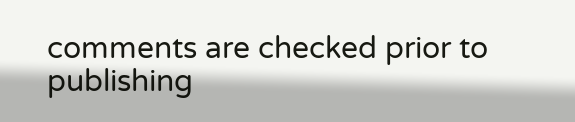comments are checked prior to publishing